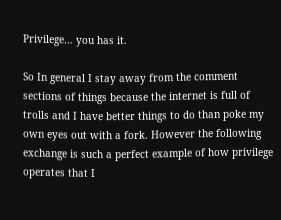Privilege… you has it.

So In general I stay away from the comment sections of things because the internet is full of trolls and I have better things to do than poke my own eyes out with a fork. However the following exchange is such a perfect example of how privilege operates that I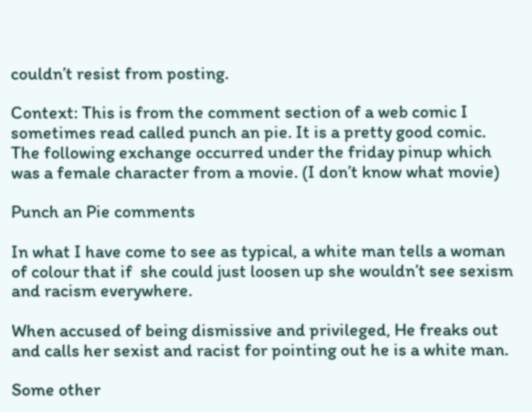couldn’t resist from posting.

Context: This is from the comment section of a web comic I sometimes read called punch an pie. It is a pretty good comic. The following exchange occurred under the friday pinup which was a female character from a movie. (I don’t know what movie)

Punch an Pie comments

In what I have come to see as typical, a white man tells a woman of colour that if  she could just loosen up she wouldn’t see sexism and racism everywhere.

When accused of being dismissive and privileged, He freaks out and calls her sexist and racist for pointing out he is a white man.

Some other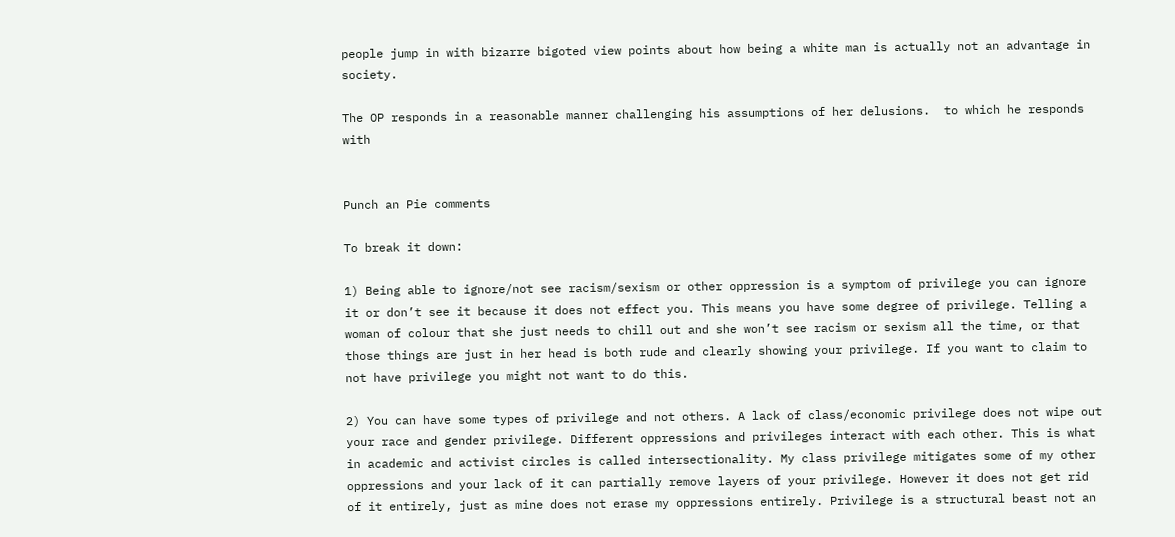people jump in with bizarre bigoted view points about how being a white man is actually not an advantage in society.

The OP responds in a reasonable manner challenging his assumptions of her delusions.  to which he responds with


Punch an Pie comments

To break it down:

1) Being able to ignore/not see racism/sexism or other oppression is a symptom of privilege you can ignore it or don’t see it because it does not effect you. This means you have some degree of privilege. Telling a woman of colour that she just needs to chill out and she won’t see racism or sexism all the time, or that those things are just in her head is both rude and clearly showing your privilege. If you want to claim to not have privilege you might not want to do this.

2) You can have some types of privilege and not others. A lack of class/economic privilege does not wipe out your race and gender privilege. Different oppressions and privileges interact with each other. This is what in academic and activist circles is called intersectionality. My class privilege mitigates some of my other oppressions and your lack of it can partially remove layers of your privilege. However it does not get rid of it entirely, just as mine does not erase my oppressions entirely. Privilege is a structural beast not an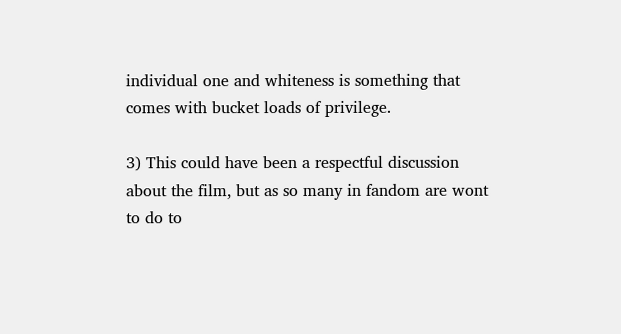individual one and whiteness is something that comes with bucket loads of privilege.

3) This could have been a respectful discussion about the film, but as so many in fandom are wont to do to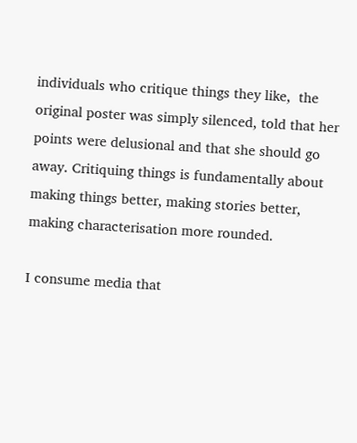individuals who critique things they like,  the original poster was simply silenced, told that her points were delusional and that she should go away. Critiquing things is fundamentally about making things better, making stories better, making characterisation more rounded.

I consume media that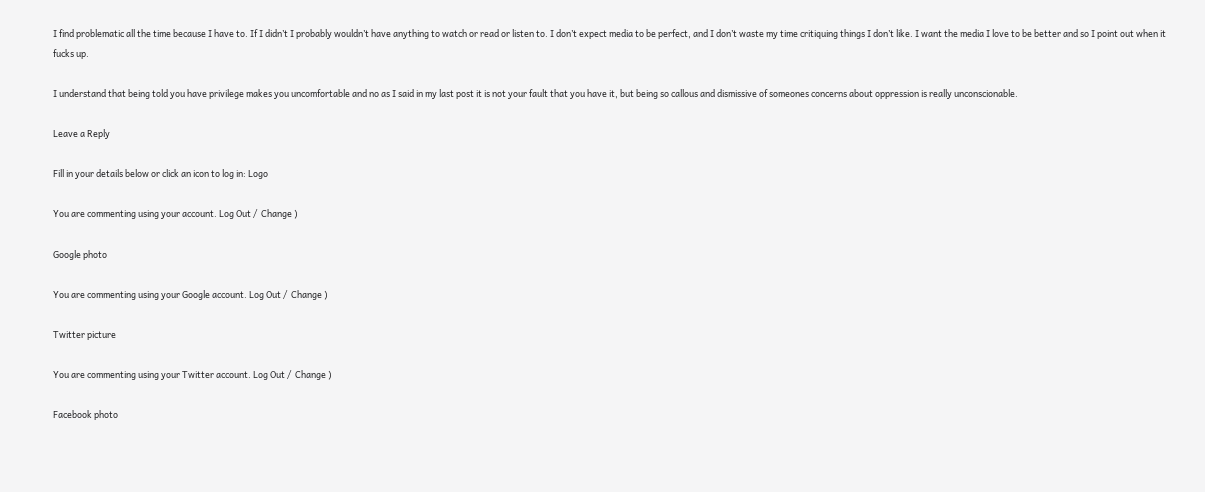I find problematic all the time because I have to. If I didn’t I probably wouldn’t have anything to watch or read or listen to. I don’t expect media to be perfect, and I don’t waste my time critiquing things I don’t like. I want the media I love to be better and so I point out when it fucks up.

I understand that being told you have privilege makes you uncomfortable and no as I said in my last post it is not your fault that you have it, but being so callous and dismissive of someones concerns about oppression is really unconscionable.

Leave a Reply

Fill in your details below or click an icon to log in: Logo

You are commenting using your account. Log Out /  Change )

Google photo

You are commenting using your Google account. Log Out /  Change )

Twitter picture

You are commenting using your Twitter account. Log Out /  Change )

Facebook photo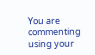You are commenting using your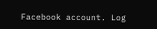Facebook account. Log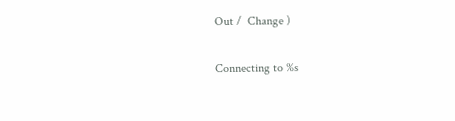Out /  Change )

Connecting to %s